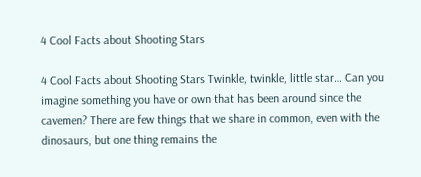4 Cool Facts about Shooting Stars

4 Cool Facts about Shooting Stars Twinkle, twinkle, little star… Can you imagine something you have or own that has been around since the cavemen? There are few things that we share in common, even with the dinosaurs, but one thing remains the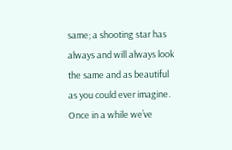same; a shooting star has always and will always look the same and as beautiful as you could ever imagine. Once in a while we’ve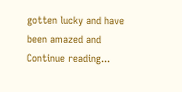gotten lucky and have been amazed and
Continue reading...